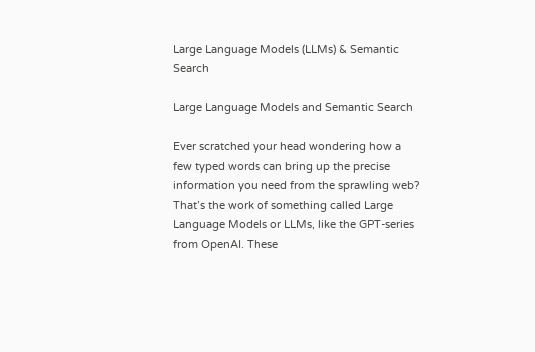Large Language Models (LLMs) & Semantic Search

Large Language Models and Semantic Search

Ever scratched your head wondering how a few typed words can bring up the precise information you need from the sprawling web? That’s the work of something called Large Language Models or LLMs, like the GPT-series from OpenAI. These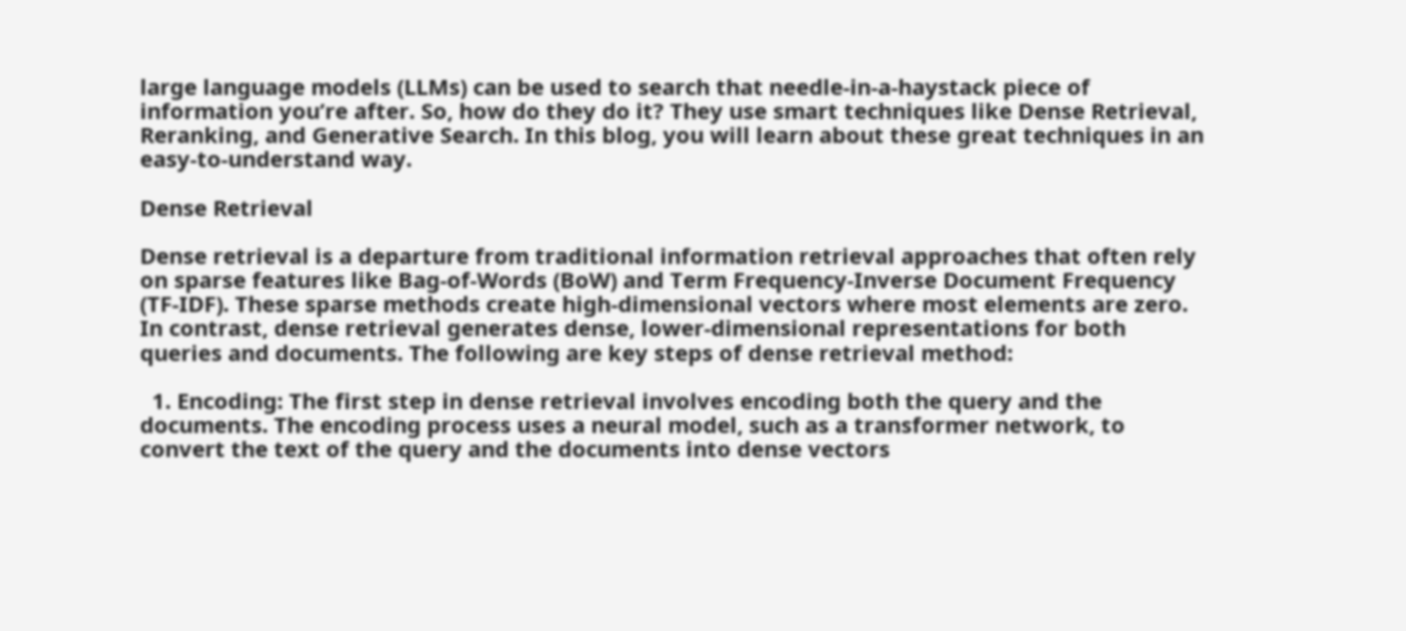large language models (LLMs) can be used to search that needle-in-a-haystack piece of information you’re after. So, how do they do it? They use smart techniques like Dense Retrieval, Reranking, and Generative Search. In this blog, you will learn about these great techniques in an easy-to-understand way.

Dense Retrieval

Dense retrieval is a departure from traditional information retrieval approaches that often rely on sparse features like Bag-of-Words (BoW) and Term Frequency-Inverse Document Frequency (TF-IDF). These sparse methods create high-dimensional vectors where most elements are zero. In contrast, dense retrieval generates dense, lower-dimensional representations for both queries and documents. The following are key steps of dense retrieval method:

  1. Encoding: The first step in dense retrieval involves encoding both the query and the documents. The encoding process uses a neural model, such as a transformer network, to convert the text of the query and the documents into dense vectors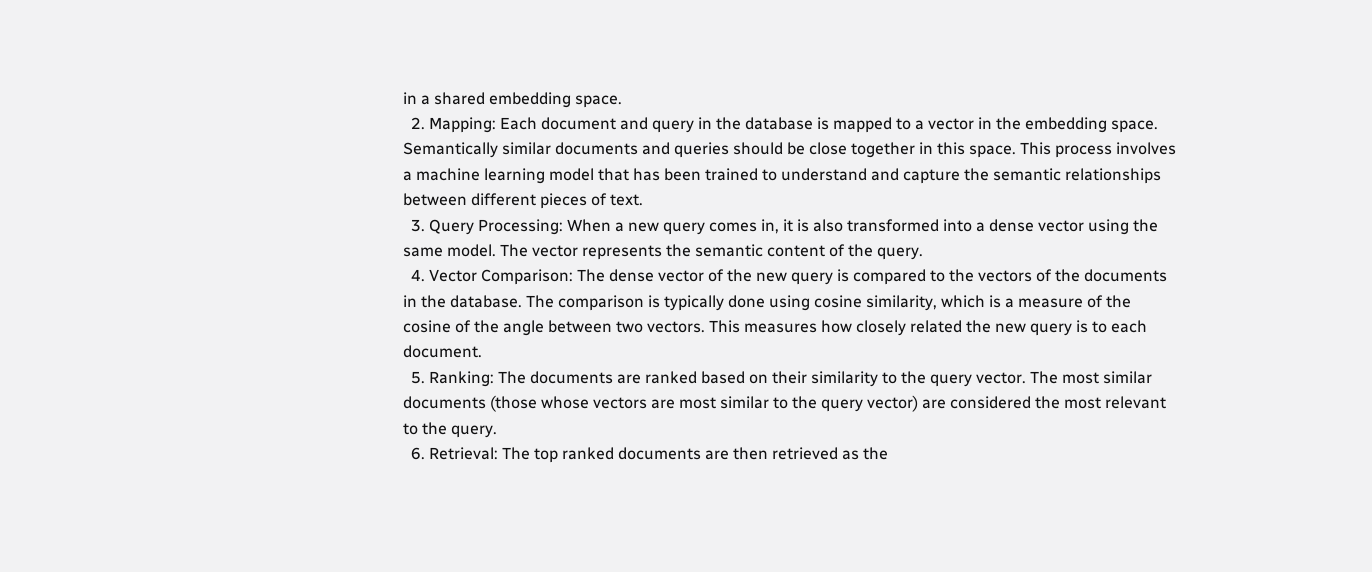in a shared embedding space.
  2. Mapping: Each document and query in the database is mapped to a vector in the embedding space. Semantically similar documents and queries should be close together in this space. This process involves a machine learning model that has been trained to understand and capture the semantic relationships between different pieces of text.
  3. Query Processing: When a new query comes in, it is also transformed into a dense vector using the same model. The vector represents the semantic content of the query.
  4. Vector Comparison: The dense vector of the new query is compared to the vectors of the documents in the database. The comparison is typically done using cosine similarity, which is a measure of the cosine of the angle between two vectors. This measures how closely related the new query is to each document.
  5. Ranking: The documents are ranked based on their similarity to the query vector. The most similar documents (those whose vectors are most similar to the query vector) are considered the most relevant to the query.
  6. Retrieval: The top ranked documents are then retrieved as the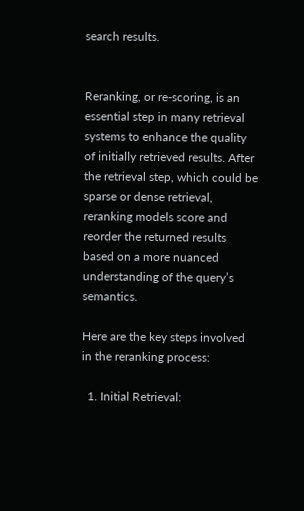search results.


Reranking, or re-scoring, is an essential step in many retrieval systems to enhance the quality of initially retrieved results. After the retrieval step, which could be sparse or dense retrieval, reranking models score and reorder the returned results based on a more nuanced understanding of the query’s semantics.

Here are the key steps involved in the reranking process:

  1. Initial Retrieval: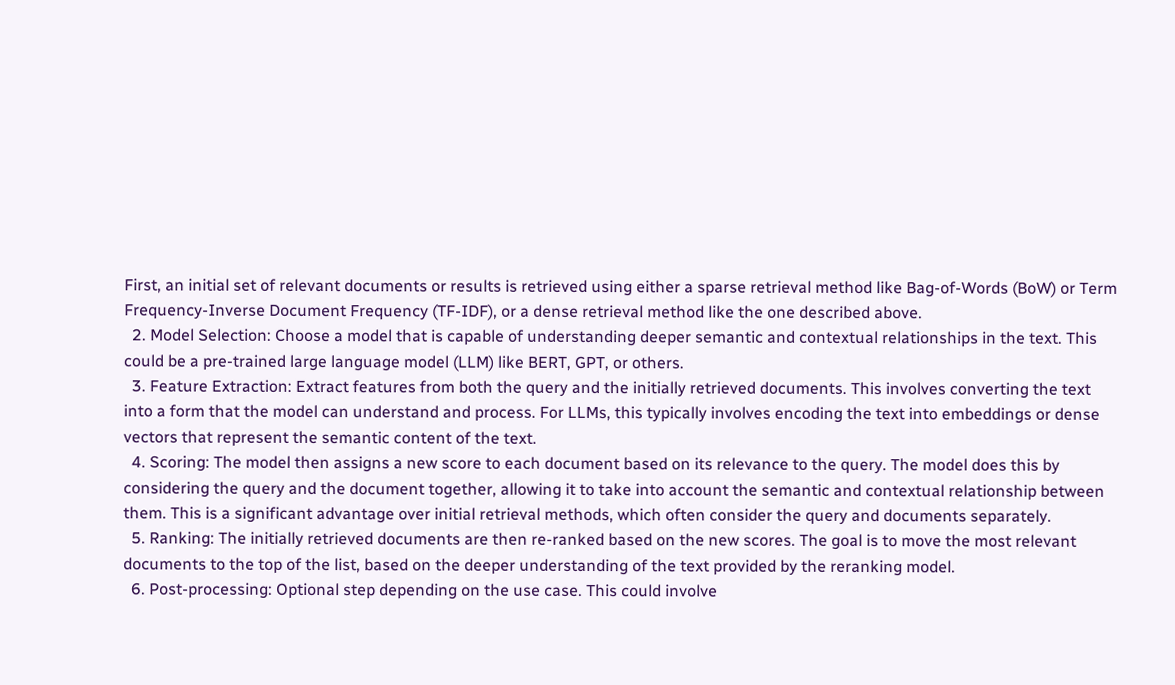First, an initial set of relevant documents or results is retrieved using either a sparse retrieval method like Bag-of-Words (BoW) or Term Frequency-Inverse Document Frequency (TF-IDF), or a dense retrieval method like the one described above.
  2. Model Selection: Choose a model that is capable of understanding deeper semantic and contextual relationships in the text. This could be a pre-trained large language model (LLM) like BERT, GPT, or others.
  3. Feature Extraction: Extract features from both the query and the initially retrieved documents. This involves converting the text into a form that the model can understand and process. For LLMs, this typically involves encoding the text into embeddings or dense vectors that represent the semantic content of the text.
  4. Scoring: The model then assigns a new score to each document based on its relevance to the query. The model does this by considering the query and the document together, allowing it to take into account the semantic and contextual relationship between them. This is a significant advantage over initial retrieval methods, which often consider the query and documents separately.
  5. Ranking: The initially retrieved documents are then re-ranked based on the new scores. The goal is to move the most relevant documents to the top of the list, based on the deeper understanding of the text provided by the reranking model.
  6. Post-processing: Optional step depending on the use case. This could involve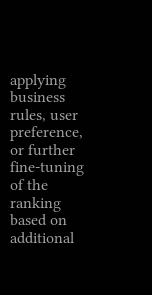applying business rules, user preference, or further fine-tuning of the ranking based on additional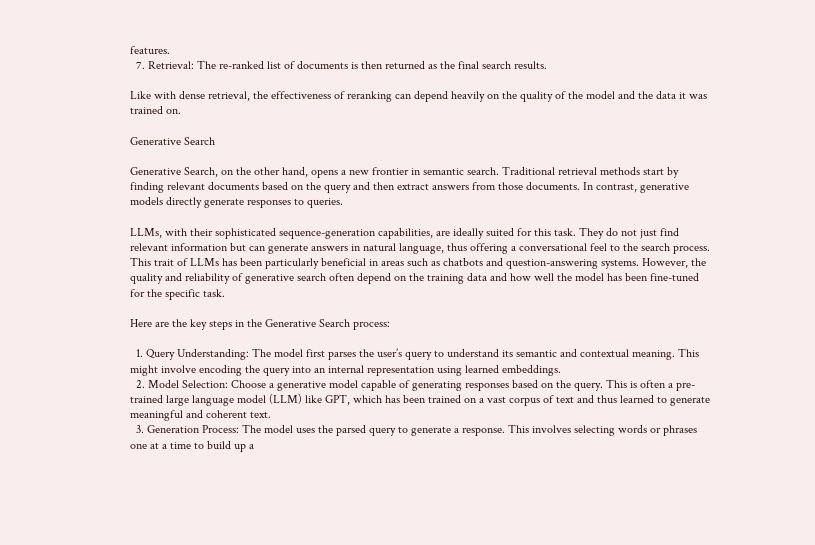features.
  7. Retrieval: The re-ranked list of documents is then returned as the final search results.

Like with dense retrieval, the effectiveness of reranking can depend heavily on the quality of the model and the data it was trained on.

Generative Search

Generative Search, on the other hand, opens a new frontier in semantic search. Traditional retrieval methods start by finding relevant documents based on the query and then extract answers from those documents. In contrast, generative models directly generate responses to queries.

LLMs, with their sophisticated sequence-generation capabilities, are ideally suited for this task. They do not just find relevant information but can generate answers in natural language, thus offering a conversational feel to the search process. This trait of LLMs has been particularly beneficial in areas such as chatbots and question-answering systems. However, the quality and reliability of generative search often depend on the training data and how well the model has been fine-tuned for the specific task.

Here are the key steps in the Generative Search process:

  1. Query Understanding: The model first parses the user’s query to understand its semantic and contextual meaning. This might involve encoding the query into an internal representation using learned embeddings.
  2. Model Selection: Choose a generative model capable of generating responses based on the query. This is often a pre-trained large language model (LLM) like GPT, which has been trained on a vast corpus of text and thus learned to generate meaningful and coherent text.
  3. Generation Process: The model uses the parsed query to generate a response. This involves selecting words or phrases one at a time to build up a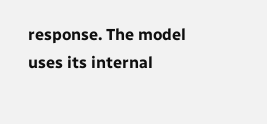response. The model uses its internal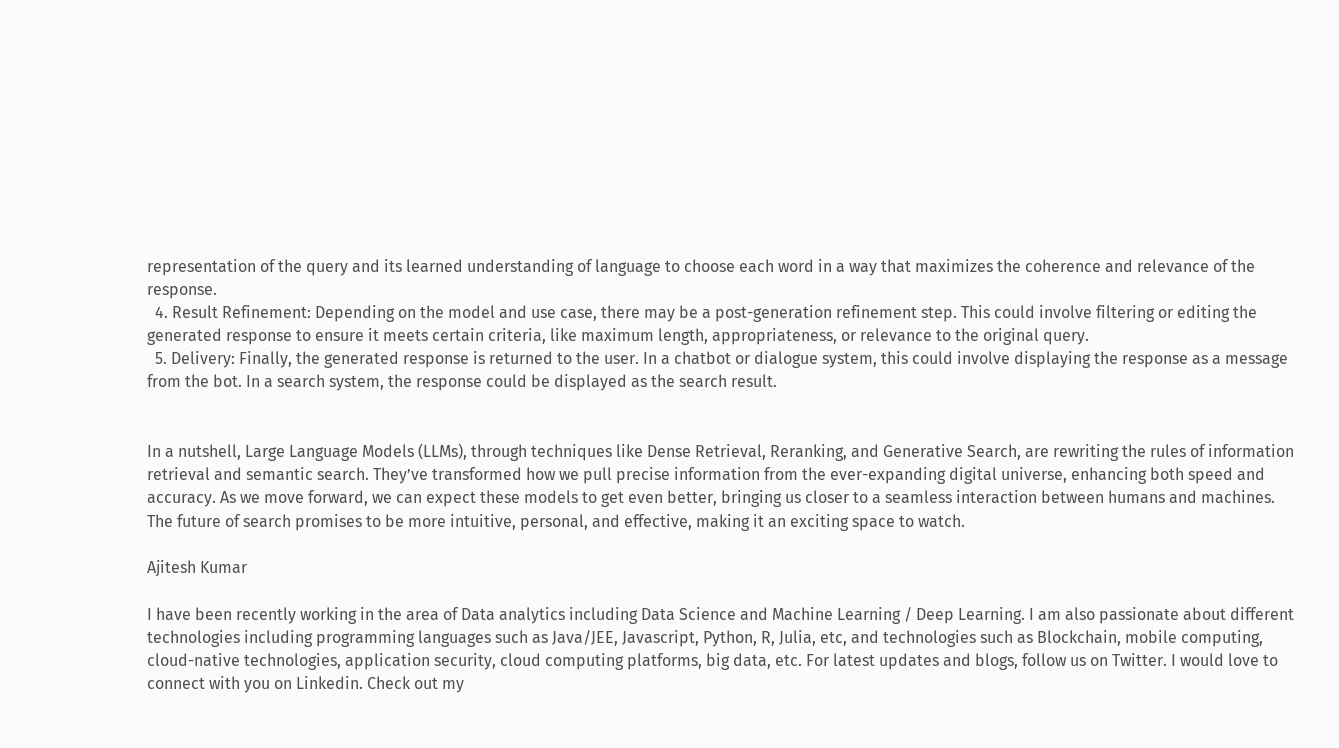representation of the query and its learned understanding of language to choose each word in a way that maximizes the coherence and relevance of the response.
  4. Result Refinement: Depending on the model and use case, there may be a post-generation refinement step. This could involve filtering or editing the generated response to ensure it meets certain criteria, like maximum length, appropriateness, or relevance to the original query.
  5. Delivery: Finally, the generated response is returned to the user. In a chatbot or dialogue system, this could involve displaying the response as a message from the bot. In a search system, the response could be displayed as the search result.


In a nutshell, Large Language Models (LLMs), through techniques like Dense Retrieval, Reranking, and Generative Search, are rewriting the rules of information retrieval and semantic search. They’ve transformed how we pull precise information from the ever-expanding digital universe, enhancing both speed and accuracy. As we move forward, we can expect these models to get even better, bringing us closer to a seamless interaction between humans and machines. The future of search promises to be more intuitive, personal, and effective, making it an exciting space to watch.

Ajitesh Kumar

I have been recently working in the area of Data analytics including Data Science and Machine Learning / Deep Learning. I am also passionate about different technologies including programming languages such as Java/JEE, Javascript, Python, R, Julia, etc, and technologies such as Blockchain, mobile computing, cloud-native technologies, application security, cloud computing platforms, big data, etc. For latest updates and blogs, follow us on Twitter. I would love to connect with you on Linkedin. Check out my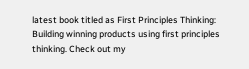latest book titled as First Principles Thinking: Building winning products using first principles thinking. Check out my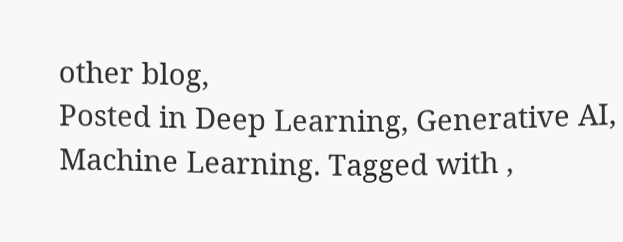other blog,
Posted in Deep Learning, Generative AI, Machine Learning. Tagged with ,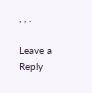, , .

Leave a Reply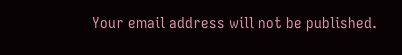Your email address will not be published.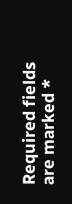Required fields are marked *